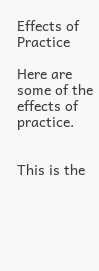Effects of Practice

Here are some of the effects of practice.


This is the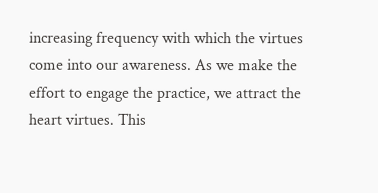increasing frequency with which the virtues come into our awareness. As we make the effort to engage the practice, we attract the heart virtues. This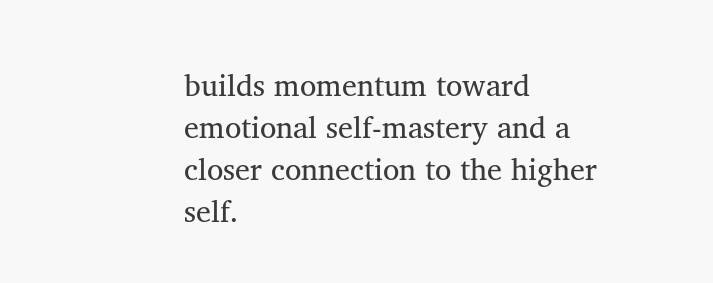builds momentum toward emotional self-mastery and a closer connection to the higher self.